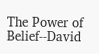The Power of Belief--David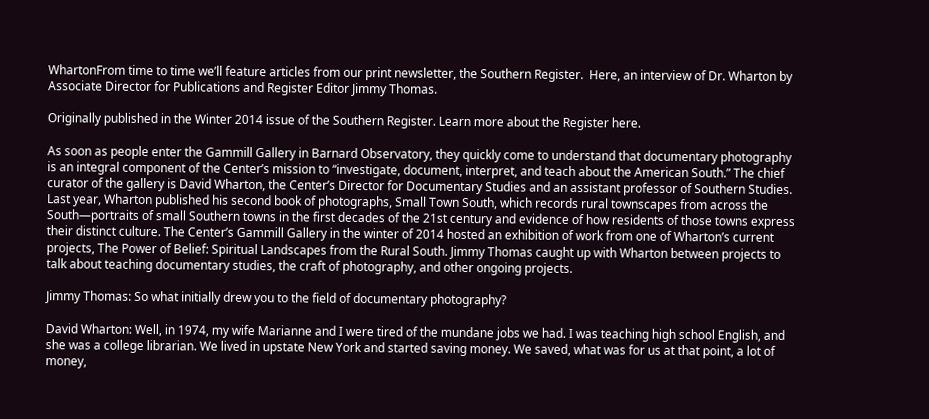WhartonFrom time to time we’ll feature articles from our print newsletter, the Southern Register.  Here, an interview of Dr. Wharton by Associate Director for Publications and Register Editor Jimmy Thomas.

Originally published in the Winter 2014 issue of the Southern Register. Learn more about the Register here.

As soon as people enter the Gammill Gallery in Barnard Observatory, they quickly come to understand that documentary photography is an integral component of the Center’s mission to “investigate, document, interpret, and teach about the American South.” The chief curator of the gallery is David Wharton, the Center’s Director for Documentary Studies and an assistant professor of Southern Studies. Last year, Wharton published his second book of photographs, Small Town South, which records rural townscapes from across the South—portraits of small Southern towns in the first decades of the 21st century and evidence of how residents of those towns express their distinct culture. The Center’s Gammill Gallery in the winter of 2014 hosted an exhibition of work from one of Wharton’s current projects, The Power of Belief: Spiritual Landscapes from the Rural South. Jimmy Thomas caught up with Wharton between projects to talk about teaching documentary studies, the craft of photography, and other ongoing projects.

Jimmy Thomas: So what initially drew you to the field of documentary photography?

David Wharton: Well, in 1974, my wife Marianne and I were tired of the mundane jobs we had. I was teaching high school English, and she was a college librarian. We lived in upstate New York and started saving money. We saved, what was for us at that point, a lot of money,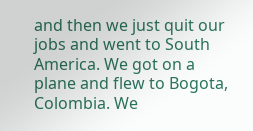and then we just quit our jobs and went to South America. We got on a plane and flew to Bogota, Colombia. We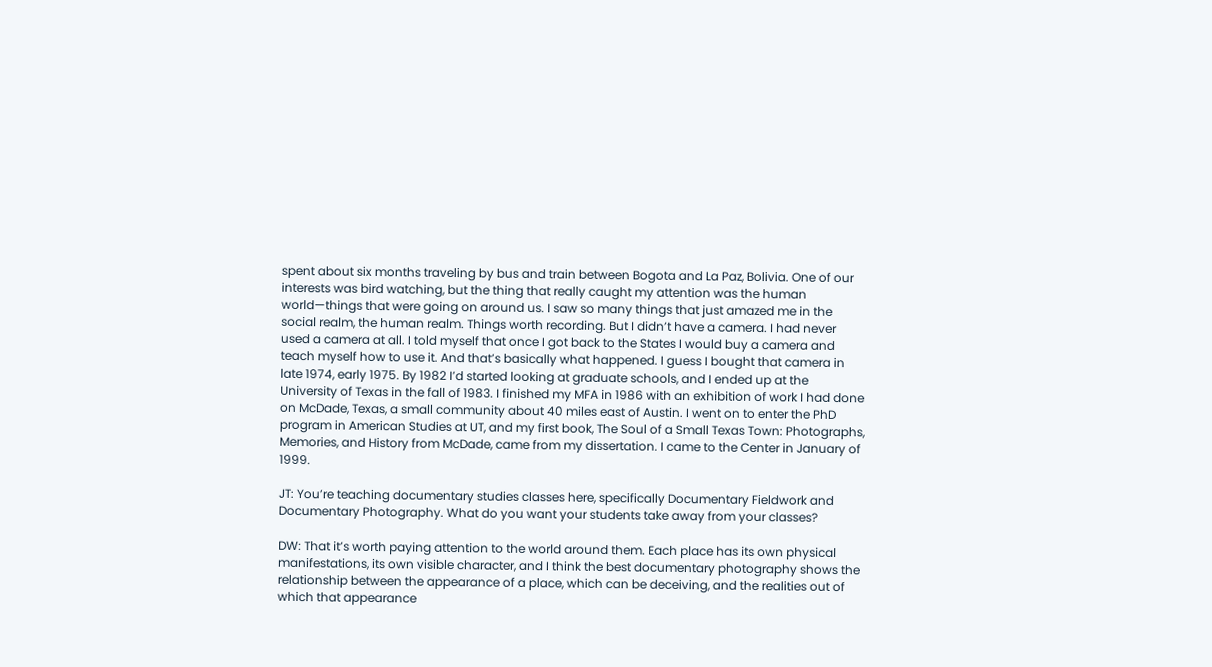spent about six months traveling by bus and train between Bogota and La Paz, Bolivia. One of our interests was bird watching, but the thing that really caught my attention was the human world—things that were going on around us. I saw so many things that just amazed me in the social realm, the human realm. Things worth recording. But I didn’t have a camera. I had never used a camera at all. I told myself that once I got back to the States I would buy a camera and teach myself how to use it. And that’s basically what happened. I guess I bought that camera in late 1974, early 1975. By 1982 I’d started looking at graduate schools, and I ended up at the University of Texas in the fall of 1983. I finished my MFA in 1986 with an exhibition of work I had done on McDade, Texas, a small community about 40 miles east of Austin. I went on to enter the PhD program in American Studies at UT, and my first book, The Soul of a Small Texas Town: Photographs, Memories, and History from McDade, came from my dissertation. I came to the Center in January of 1999.

JT: You’re teaching documentary studies classes here, specifically Documentary Fieldwork and Documentary Photography. What do you want your students take away from your classes?

DW: That it’s worth paying attention to the world around them. Each place has its own physical manifestations, its own visible character, and I think the best documentary photography shows the relationship between the appearance of a place, which can be deceiving, and the realities out of which that appearance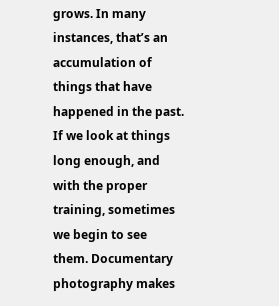grows. In many instances, that’s an accumulation of things that have happened in the past. If we look at things long enough, and with the proper training, sometimes we begin to see them. Documentary photography makes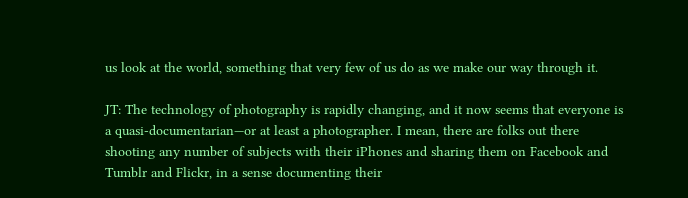us look at the world, something that very few of us do as we make our way through it.

JT: The technology of photography is rapidly changing, and it now seems that everyone is a quasi-documentarian—or at least a photographer. I mean, there are folks out there shooting any number of subjects with their iPhones and sharing them on Facebook and Tumblr and Flickr, in a sense documenting their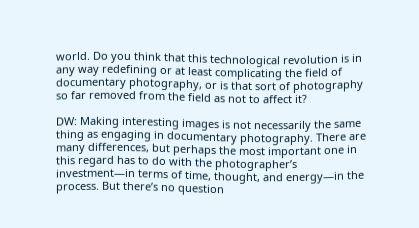world. Do you think that this technological revolution is in any way redefining or at least complicating the field of documentary photography, or is that sort of photography so far removed from the field as not to affect it?

DW: Making interesting images is not necessarily the same thing as engaging in documentary photography. There are many differences, but perhaps the most important one in this regard has to do with the photographer’s investment—in terms of time, thought, and energy—in the process. But there’s no question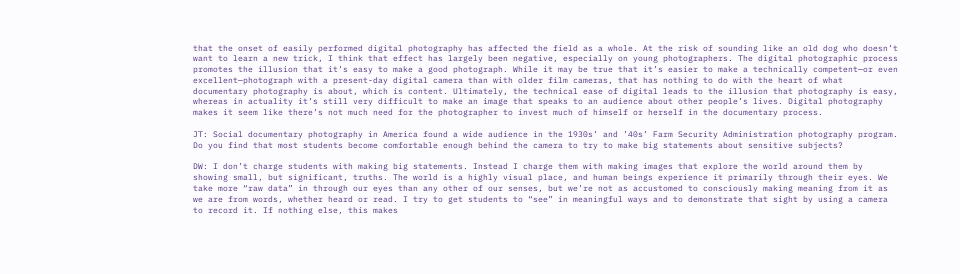that the onset of easily performed digital photography has affected the field as a whole. At the risk of sounding like an old dog who doesn’t want to learn a new trick, I think that effect has largely been negative, especially on young photographers. The digital photographic process promotes the illusion that it’s easy to make a good photograph. While it may be true that it’s easier to make a technically competent—or even excellent—photograph with a present-day digital camera than with older film cameras, that has nothing to do with the heart of what documentary photography is about, which is content. Ultimately, the technical ease of digital leads to the illusion that photography is easy, whereas in actuality it’s still very difficult to make an image that speaks to an audience about other people’s lives. Digital photography makes it seem like there’s not much need for the photographer to invest much of himself or herself in the documentary process.

JT: Social documentary photography in America found a wide audience in the 1930s’ and ’40s’ Farm Security Administration photography program. Do you find that most students become comfortable enough behind the camera to try to make big statements about sensitive subjects?

DW: I don’t charge students with making big statements. Instead I charge them with making images that explore the world around them by showing small, but significant, truths. The world is a highly visual place, and human beings experience it primarily through their eyes. We take more “raw data” in through our eyes than any other of our senses, but we’re not as accustomed to consciously making meaning from it as we are from words, whether heard or read. I try to get students to “see” in meaningful ways and to demonstrate that sight by using a camera to record it. If nothing else, this makes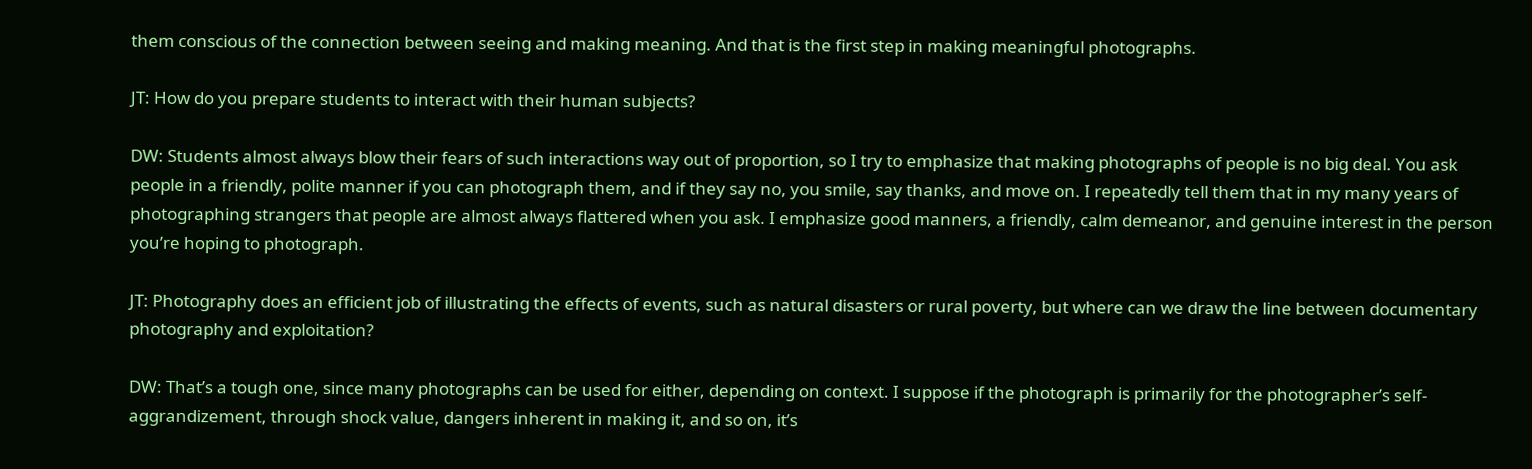them conscious of the connection between seeing and making meaning. And that is the first step in making meaningful photographs.

JT: How do you prepare students to interact with their human subjects?

DW: Students almost always blow their fears of such interactions way out of proportion, so I try to emphasize that making photographs of people is no big deal. You ask people in a friendly, polite manner if you can photograph them, and if they say no, you smile, say thanks, and move on. I repeatedly tell them that in my many years of photographing strangers that people are almost always flattered when you ask. I emphasize good manners, a friendly, calm demeanor, and genuine interest in the person you’re hoping to photograph.

JT: Photography does an efficient job of illustrating the effects of events, such as natural disasters or rural poverty, but where can we draw the line between documentary photography and exploitation?

DW: That’s a tough one, since many photographs can be used for either, depending on context. I suppose if the photograph is primarily for the photographer’s self-aggrandizement, through shock value, dangers inherent in making it, and so on, it’s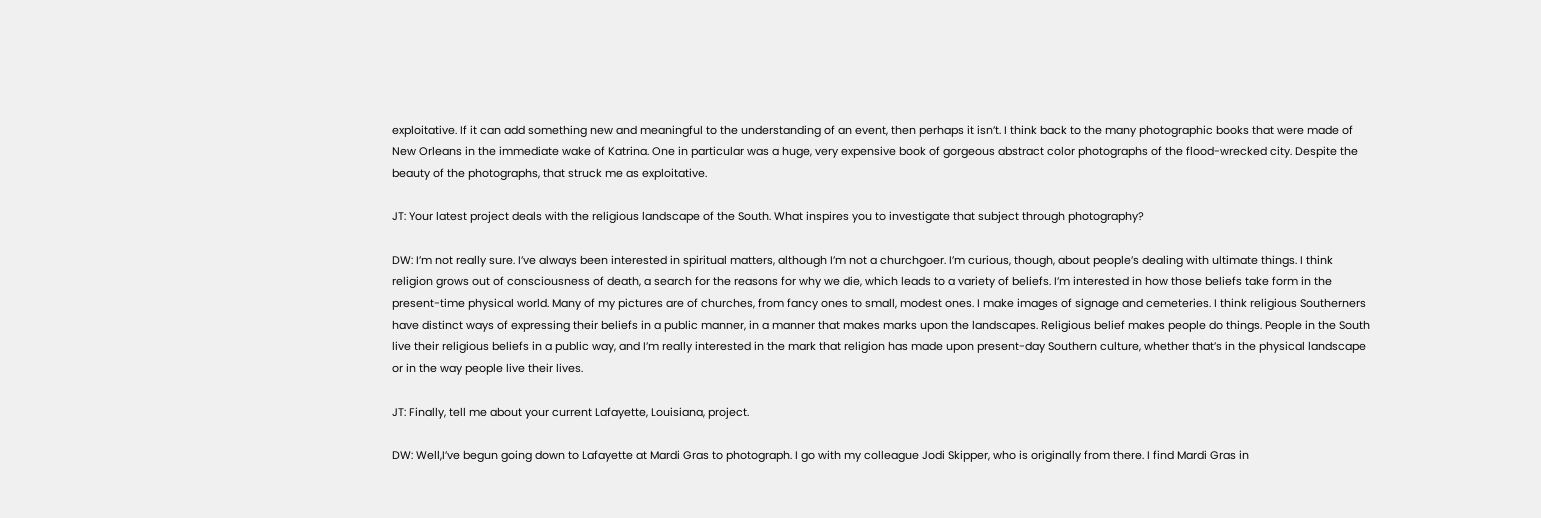exploitative. If it can add something new and meaningful to the understanding of an event, then perhaps it isn’t. I think back to the many photographic books that were made of New Orleans in the immediate wake of Katrina. One in particular was a huge, very expensive book of gorgeous abstract color photographs of the flood-wrecked city. Despite the beauty of the photographs, that struck me as exploitative.

JT: Your latest project deals with the religious landscape of the South. What inspires you to investigate that subject through photography?

DW: I’m not really sure. I’ve always been interested in spiritual matters, although I’m not a churchgoer. I’m curious, though, about people’s dealing with ultimate things. I think religion grows out of consciousness of death, a search for the reasons for why we die, which leads to a variety of beliefs. I’m interested in how those beliefs take form in the present-time physical world. Many of my pictures are of churches, from fancy ones to small, modest ones. I make images of signage and cemeteries. I think religious Southerners have distinct ways of expressing their beliefs in a public manner, in a manner that makes marks upon the landscapes. Religious belief makes people do things. People in the South live their religious beliefs in a public way, and I’m really interested in the mark that religion has made upon present-day Southern culture, whether that’s in the physical landscape or in the way people live their lives.

JT: Finally, tell me about your current Lafayette, Louisiana, project.

DW: Well,I’ve begun going down to Lafayette at Mardi Gras to photograph. I go with my colleague Jodi Skipper, who is originally from there. I find Mardi Gras in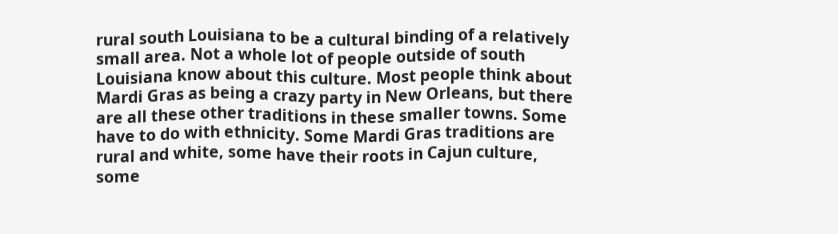rural south Louisiana to be a cultural binding of a relatively small area. Not a whole lot of people outside of south Louisiana know about this culture. Most people think about Mardi Gras as being a crazy party in New Orleans, but there are all these other traditions in these smaller towns. Some have to do with ethnicity. Some Mardi Gras traditions are rural and white, some have their roots in Cajun culture, some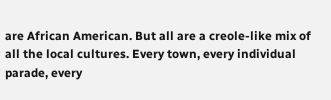are African American. But all are a creole-like mix of all the local cultures. Every town, every individual parade, every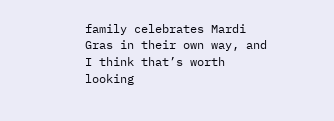family celebrates Mardi Gras in their own way, and I think that’s worth looking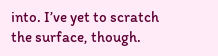into. I’ve yet to scratch the surface, though.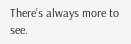There’s always more to see.